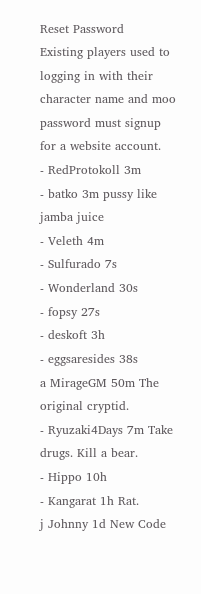Reset Password
Existing players used to logging in with their character name and moo password must signup for a website account.
- RedProtokoll 3m
- batko 3m pussy like jamba juice
- Veleth 4m
- Sulfurado 7s
- Wonderland 30s
- fopsy 27s
- deskoft 3h
- eggsaresides 38s
a MirageGM 50m The original cryptid.
- Ryuzaki4Days 7m Take drugs. Kill a bear.
- Hippo 10h
- Kangarat 1h Rat.
j Johnny 1d New Code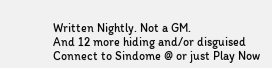Written Nightly. Not a GM.
And 12 more hiding and/or disguised
Connect to Sindome @ or just Play Now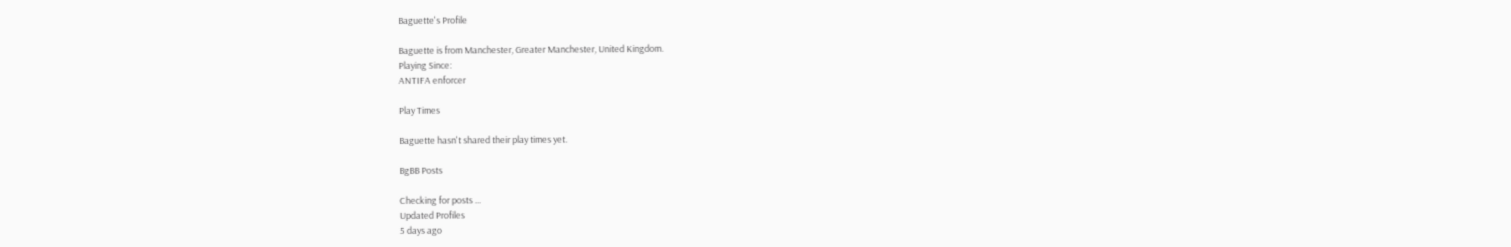Baguette's Profile

Baguette is from Manchester, Greater Manchester, United Kingdom.
Playing Since:
ANTIFA enforcer

Play Times

Baguette hasn't shared their play times yet.

BgBB Posts

Checking for posts ...
Updated Profiles
5 days ago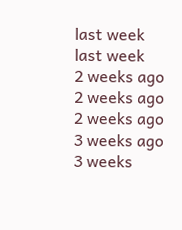last week
last week
2 weeks ago
2 weeks ago
2 weeks ago
3 weeks ago
3 weeks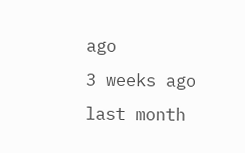ago
3 weeks ago
last month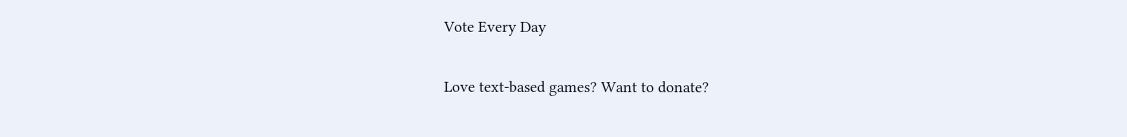Vote Every Day

Love text-based games? Want to donate?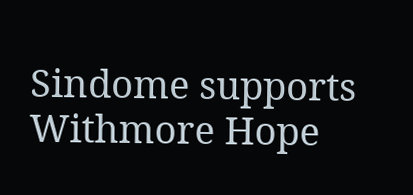Sindome supports Withmore Hope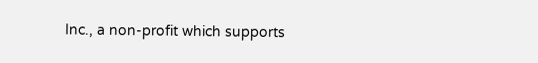Inc., a non-profit which supports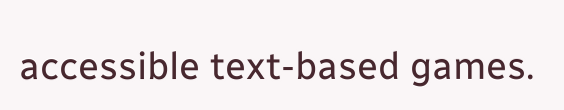accessible text-based games.